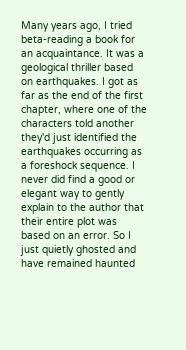Many years ago, I tried beta-reading a book for an acquaintance. It was a geological thriller based on earthquakes. I got as far as the end of the first chapter, where one of the characters told another they'd just identified the earthquakes occurring as a foreshock sequence. I never did find a good or elegant way to gently explain to the author that their entire plot was based on an error. So I just quietly ghosted and have remained haunted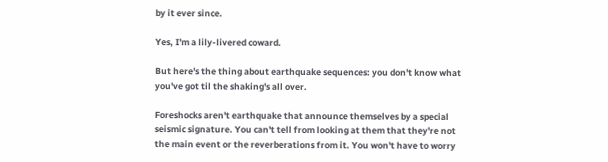by it ever since.

Yes, I'm a lily-livered coward.

But here's the thing about earthquake sequences: you don't know what you've got til the shaking's all over.

Foreshocks aren't earthquake that announce themselves by a special seismic signature. You can't tell from looking at them that they're not the main event or the reverberations from it. You won't have to worry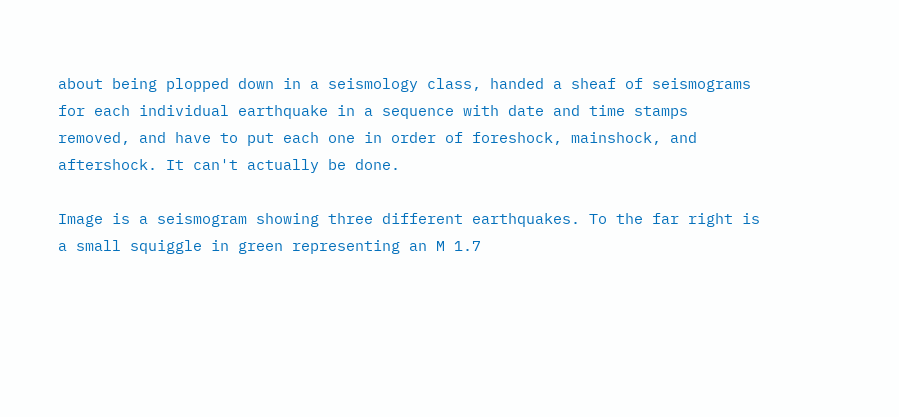about being plopped down in a seismology class, handed a sheaf of seismograms for each individual earthquake in a sequence with date and time stamps removed, and have to put each one in order of foreshock, mainshock, and aftershock. It can't actually be done.

Image is a seismogram showing three different earthquakes. To the far right is a small squiggle in green representing an M 1.7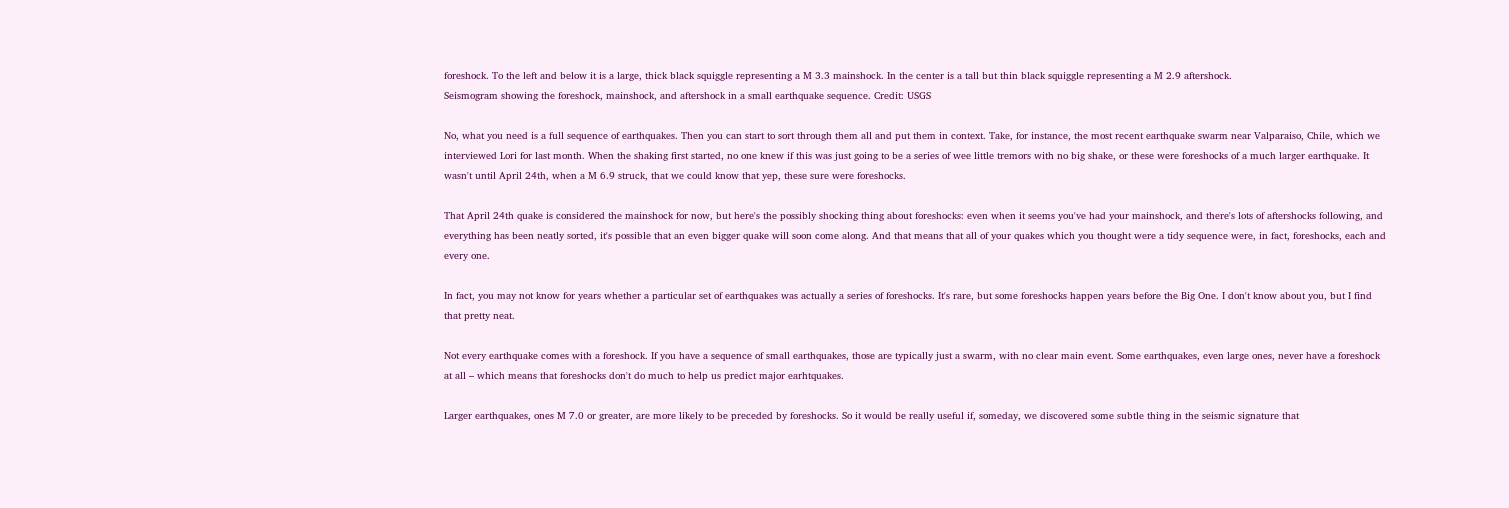foreshock. To the left and below it is a large, thick black squiggle representing a M 3.3 mainshock. In the center is a tall but thin black squiggle representing a M 2.9 aftershock.
Seismogram showing the foreshock, mainshock, and aftershock in a small earthquake sequence. Credit: USGS

No, what you need is a full sequence of earthquakes. Then you can start to sort through them all and put them in context. Take, for instance, the most recent earthquake swarm near Valparaiso, Chile, which we interviewed Lori for last month. When the shaking first started, no one knew if this was just going to be a series of wee little tremors with no big shake, or these were foreshocks of a much larger earthquake. It wasn't until April 24th, when a M 6.9 struck, that we could know that yep, these sure were foreshocks.

That April 24th quake is considered the mainshock for now, but here's the possibly shocking thing about foreshocks: even when it seems you've had your mainshock, and there's lots of aftershocks following, and everything has been neatly sorted, it's possible that an even bigger quake will soon come along. And that means that all of your quakes which you thought were a tidy sequence were, in fact, foreshocks, each and every one.

In fact, you may not know for years whether a particular set of earthquakes was actually a series of foreshocks. It's rare, but some foreshocks happen years before the Big One. I don't know about you, but I find that pretty neat.

Not every earthquake comes with a foreshock. If you have a sequence of small earthquakes, those are typically just a swarm, with no clear main event. Some earthquakes, even large ones, never have a foreshock at all – which means that foreshocks don't do much to help us predict major earhtquakes.

Larger earthquakes, ones M 7.0 or greater, are more likely to be preceded by foreshocks. So it would be really useful if, someday, we discovered some subtle thing in the seismic signature that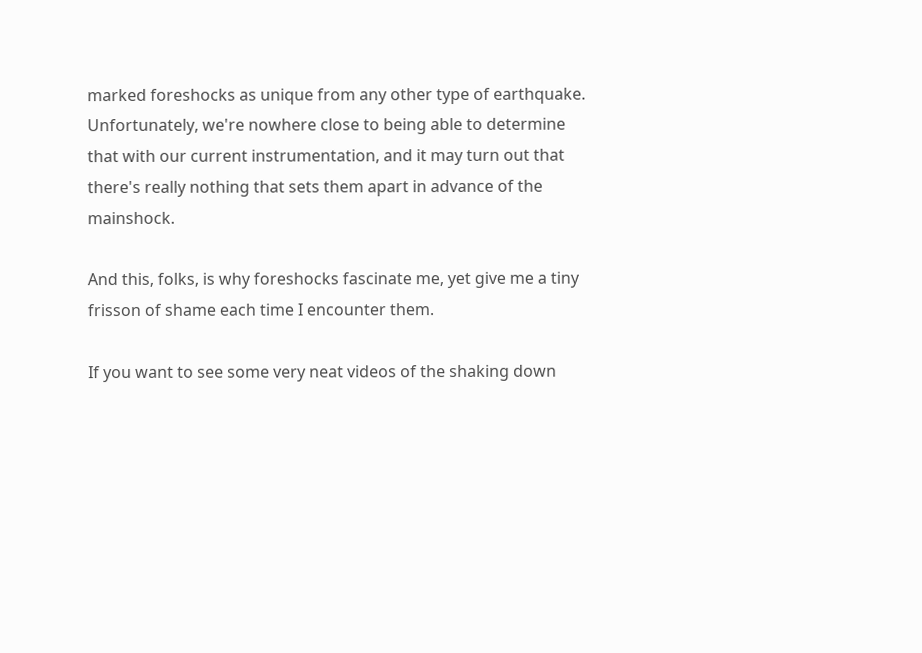marked foreshocks as unique from any other type of earthquake. Unfortunately, we're nowhere close to being able to determine that with our current instrumentation, and it may turn out that there's really nothing that sets them apart in advance of the mainshock.

And this, folks, is why foreshocks fascinate me, yet give me a tiny frisson of shame each time I encounter them.

If you want to see some very neat videos of the shaking down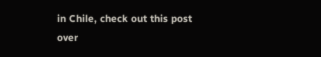in Chile, check out this post over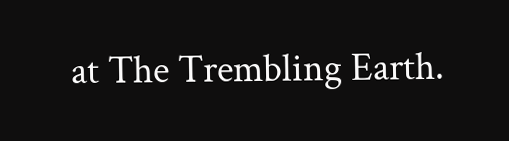at The Trembling Earth.